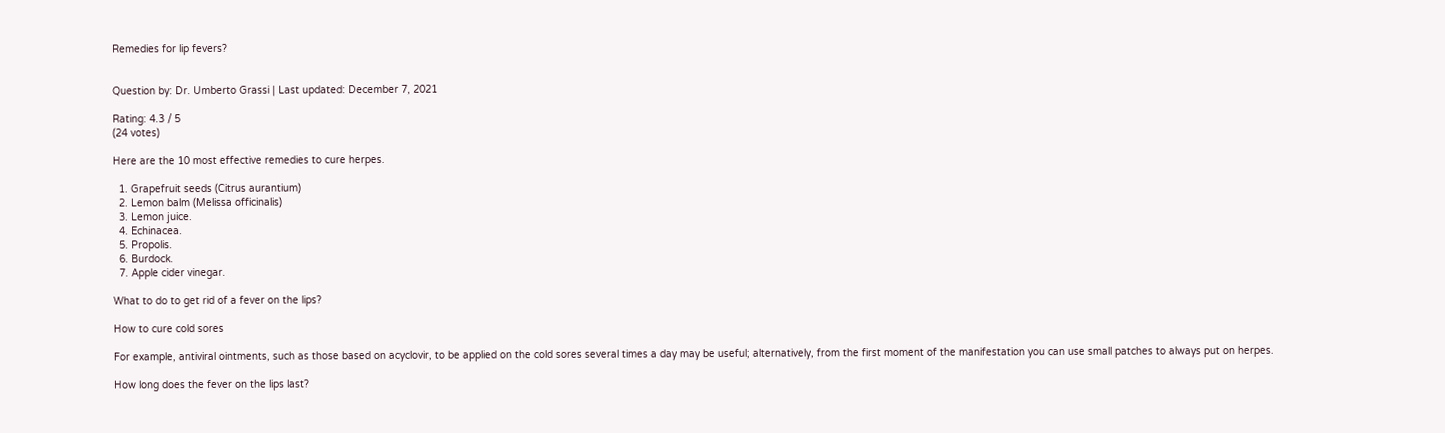Remedies for lip fevers?


Question by: Dr. Umberto Grassi | Last updated: December 7, 2021

Rating: 4.3 / 5
(24 votes)

Here are the 10 most effective remedies to cure herpes.

  1. Grapefruit seeds (Citrus aurantium)
  2. Lemon balm (Melissa officinalis)
  3. Lemon juice.
  4. Echinacea.
  5. Propolis.
  6. Burdock.
  7. Apple cider vinegar.

What to do to get rid of a fever on the lips?

How to cure cold sores

For example, antiviral ointments, such as those based on acyclovir, to be applied on the cold sores several times a day may be useful; alternatively, from the first moment of the manifestation you can use small patches to always put on herpes.

How long does the fever on the lips last?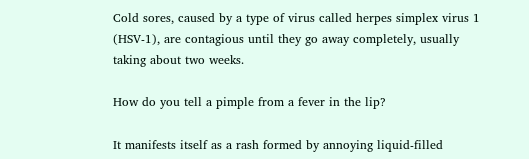Cold sores, caused by a type of virus called herpes simplex virus 1 (HSV-1), are contagious until they go away completely, usually taking about two weeks.

How do you tell a pimple from a fever in the lip?

It manifests itself as a rash formed by annoying liquid-filled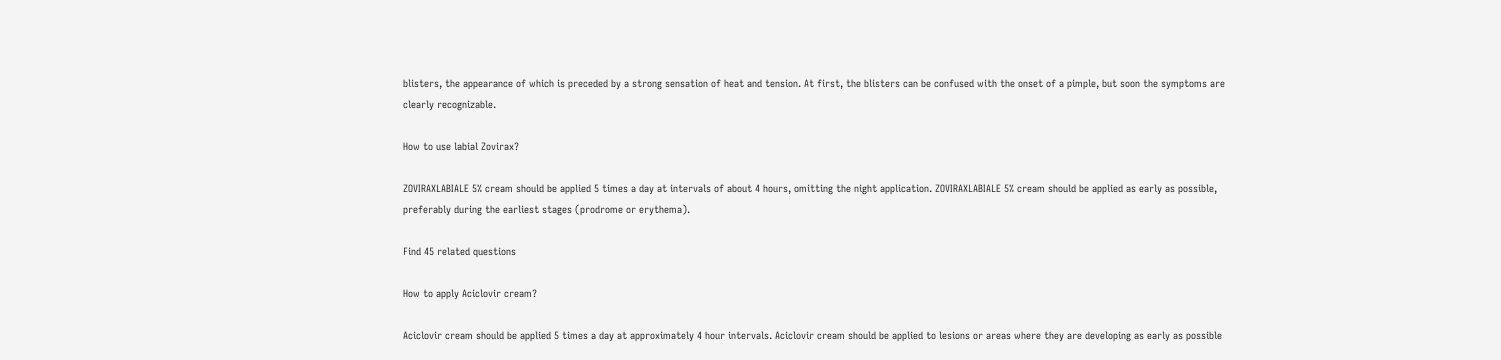blisters, the appearance of which is preceded by a strong sensation of heat and tension. At first, the blisters can be confused with the onset of a pimple, but soon the symptoms are clearly recognizable.

How to use labial Zovirax?

ZOVIRAXLABIALE 5% cream should be applied 5 times a day at intervals of about 4 hours, omitting the night application. ZOVIRAXLABIALE 5% cream should be applied as early as possible, preferably during the earliest stages (prodrome or erythema).

Find 45 related questions

How to apply Aciclovir cream?

Aciclovir cream should be applied 5 times a day at approximately 4 hour intervals. Aciclovir cream should be applied to lesions or areas where they are developing as early as possible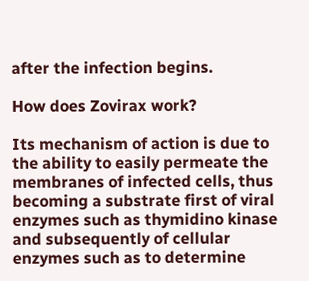after the infection begins.

How does Zovirax work?

Its mechanism of action is due to the ability to easily permeate the membranes of infected cells, thus becoming a substrate first of viral enzymes such as thymidino kinase and subsequently of cellular enzymes such as to determine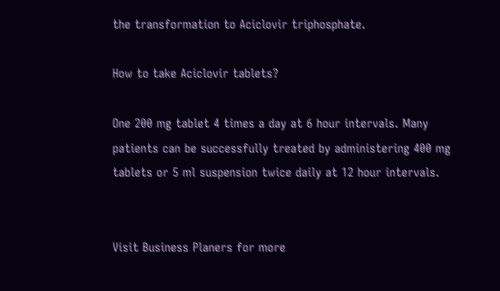the transformation to Aciclovir triphosphate.

How to take Aciclovir tablets?

One 200 mg tablet 4 times a day at 6 hour intervals. Many patients can be successfully treated by administering 400 mg tablets or 5 ml suspension twice daily at 12 hour intervals.


Visit Business Planers for more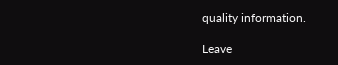quality information.

Leave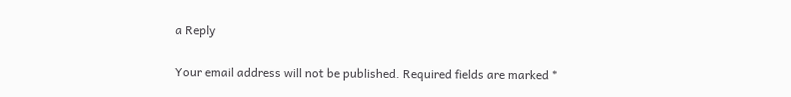a Reply

Your email address will not be published. Required fields are marked *